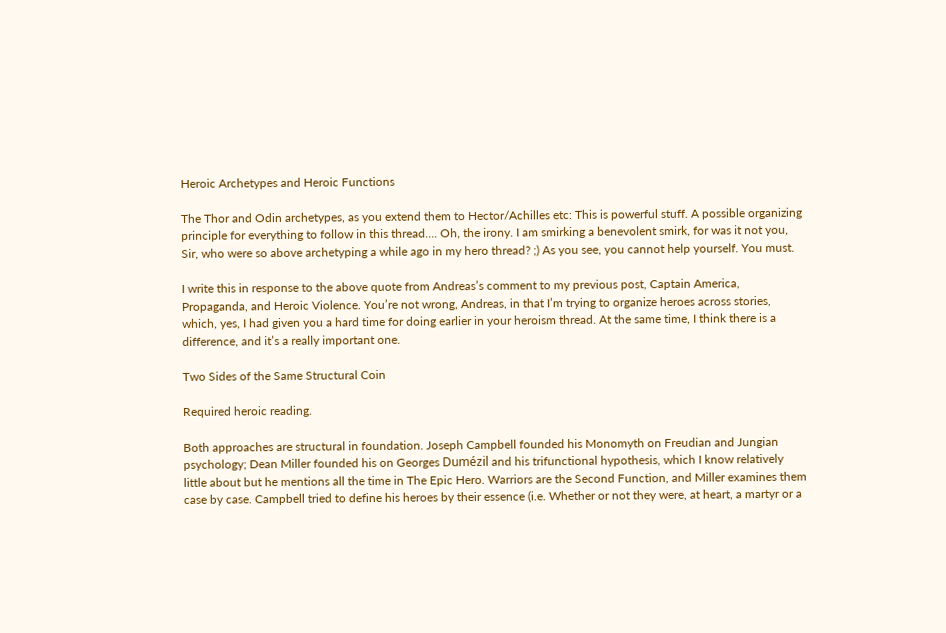Heroic Archetypes and Heroic Functions

The Thor and Odin archetypes, as you extend them to Hector/Achilles etc: This is powerful stuff. A possible organizing principle for everything to follow in this thread…. Oh, the irony. I am smirking a benevolent smirk, for was it not you, Sir, who were so above archetyping a while ago in my hero thread? ;) As you see, you cannot help yourself. You must.

I write this in response to the above quote from Andreas’s comment to my previous post, Captain America, Propaganda, and Heroic Violence. You’re not wrong, Andreas, in that I’m trying to organize heroes across stories, which, yes, I had given you a hard time for doing earlier in your heroism thread. At the same time, I think there is a difference, and it’s a really important one.

Two Sides of the Same Structural Coin

Required heroic reading.

Both approaches are structural in foundation. Joseph Campbell founded his Monomyth on Freudian and Jungian psychology; Dean Miller founded his on Georges Dumézil and his trifunctional hypothesis, which I know relatively little about but he mentions all the time in The Epic Hero. Warriors are the Second Function, and Miller examines them case by case. Campbell tried to define his heroes by their essence (i.e. Whether or not they were, at heart, a martyr or a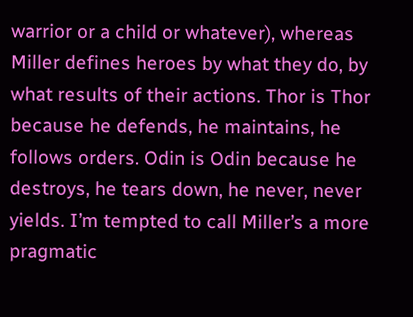warrior or a child or whatever), whereas Miller defines heroes by what they do, by what results of their actions. Thor is Thor because he defends, he maintains, he follows orders. Odin is Odin because he destroys, he tears down, he never, never yields. I’m tempted to call Miller’s a more pragmatic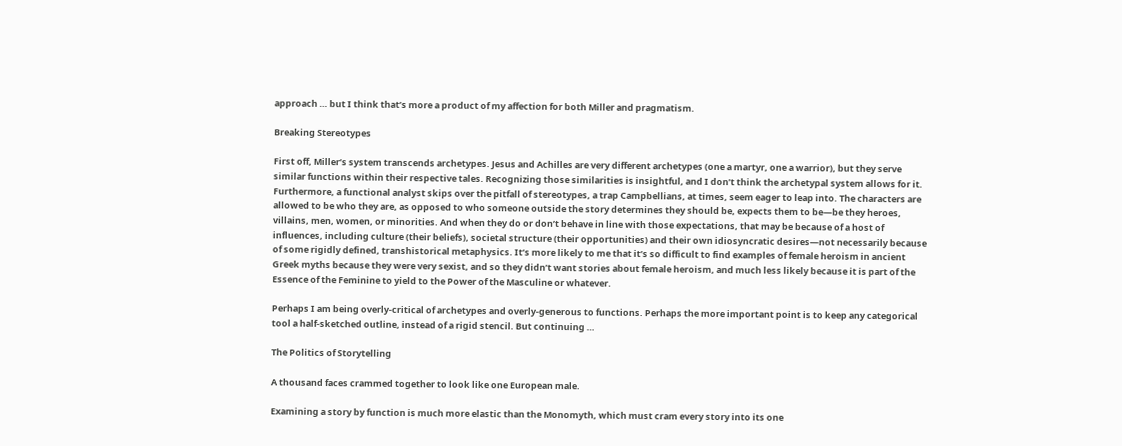approach … but I think that’s more a product of my affection for both Miller and pragmatism.

Breaking Stereotypes

First off, Miller’s system transcends archetypes. Jesus and Achilles are very different archetypes (one a martyr, one a warrior), but they serve similar functions within their respective tales. Recognizing those similarities is insightful, and I don’t think the archetypal system allows for it. Furthermore, a functional analyst skips over the pitfall of stereotypes, a trap Campbellians, at times, seem eager to leap into. The characters are allowed to be who they are, as opposed to who someone outside the story determines they should be, expects them to be—be they heroes, villains, men, women, or minorities. And when they do or don’t behave in line with those expectations, that may be because of a host of influences, including culture (their beliefs), societal structure (their opportunities) and their own idiosyncratic desires—not necessarily because of some rigidly defined, transhistorical metaphysics. It’s more likely to me that it’s so difficult to find examples of female heroism in ancient Greek myths because they were very sexist, and so they didn’t want stories about female heroism, and much less likely because it is part of the Essence of the Feminine to yield to the Power of the Masculine or whatever.

Perhaps I am being overly-critical of archetypes and overly-generous to functions. Perhaps the more important point is to keep any categorical tool a half-sketched outline, instead of a rigid stencil. But continuing …

The Politics of Storytelling

A thousand faces crammed together to look like one European male.

Examining a story by function is much more elastic than the Monomyth, which must cram every story into its one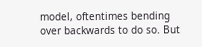model, oftentimes bending over backwards to do so. But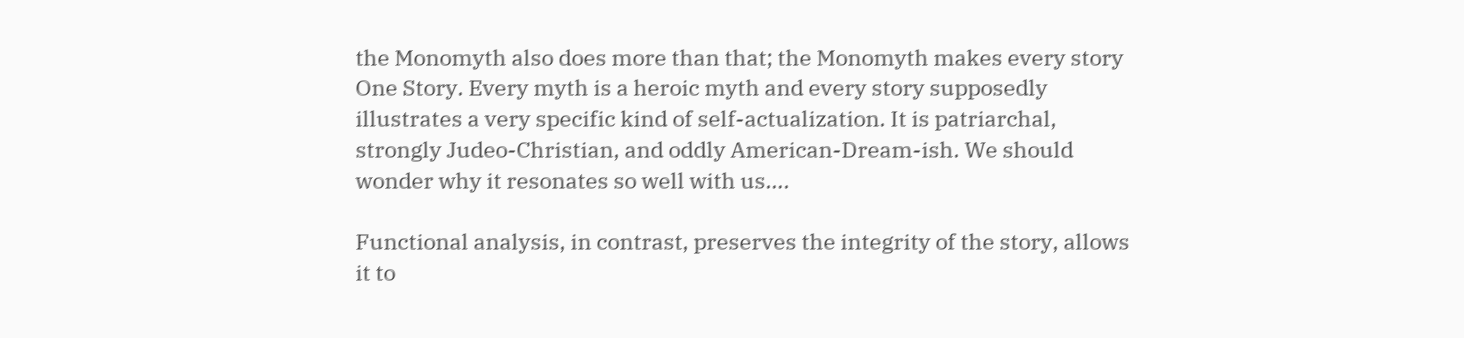the Monomyth also does more than that; the Monomyth makes every story One Story. Every myth is a heroic myth and every story supposedly illustrates a very specific kind of self-actualization. It is patriarchal, strongly Judeo-Christian, and oddly American-Dream-ish. We should wonder why it resonates so well with us….

Functional analysis, in contrast, preserves the integrity of the story, allows it to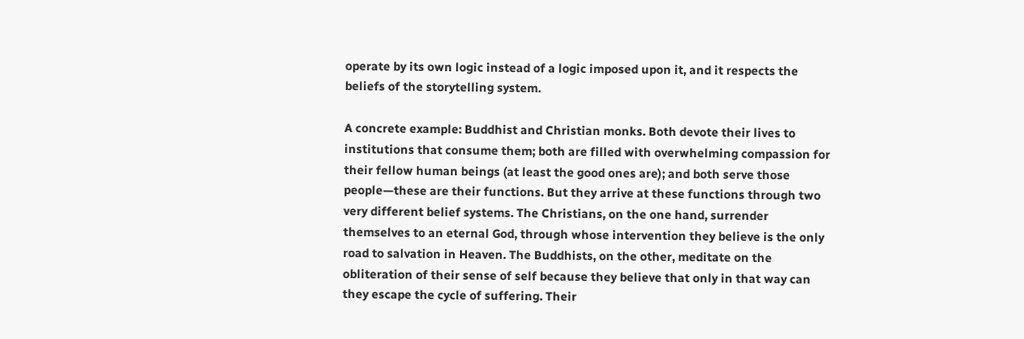operate by its own logic instead of a logic imposed upon it, and it respects the beliefs of the storytelling system.

A concrete example: Buddhist and Christian monks. Both devote their lives to institutions that consume them; both are filled with overwhelming compassion for their fellow human beings (at least the good ones are); and both serve those people—these are their functions. But they arrive at these functions through two very different belief systems. The Christians, on the one hand, surrender themselves to an eternal God, through whose intervention they believe is the only road to salvation in Heaven. The Buddhists, on the other, meditate on the obliteration of their sense of self because they believe that only in that way can they escape the cycle of suffering. Their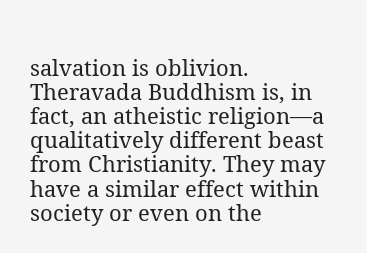salvation is oblivion. Theravada Buddhism is, in fact, an atheistic religion—a qualitatively different beast from Christianity. They may have a similar effect within society or even on the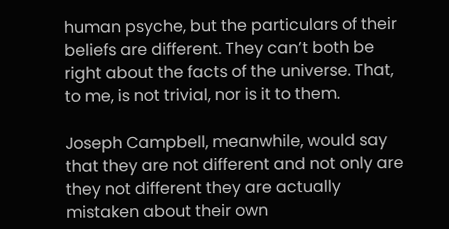human psyche, but the particulars of their beliefs are different. They can’t both be right about the facts of the universe. That, to me, is not trivial, nor is it to them.

Joseph Campbell, meanwhile, would say that they are not different and not only are they not different they are actually mistaken about their own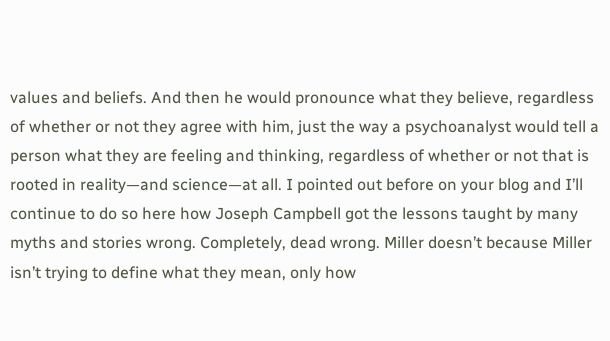values and beliefs. And then he would pronounce what they believe, regardless of whether or not they agree with him, just the way a psychoanalyst would tell a person what they are feeling and thinking, regardless of whether or not that is rooted in reality—and science—at all. I pointed out before on your blog and I’ll continue to do so here how Joseph Campbell got the lessons taught by many myths and stories wrong. Completely, dead wrong. Miller doesn’t because Miller isn’t trying to define what they mean, only how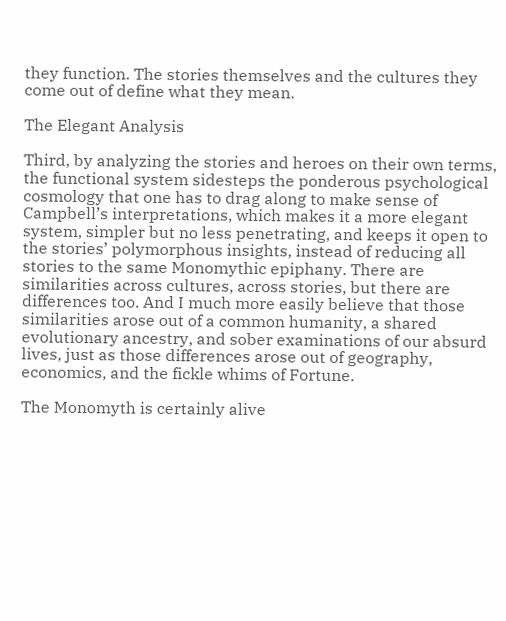they function. The stories themselves and the cultures they come out of define what they mean.

The Elegant Analysis

Third, by analyzing the stories and heroes on their own terms, the functional system sidesteps the ponderous psychological cosmology that one has to drag along to make sense of Campbell’s interpretations, which makes it a more elegant system, simpler but no less penetrating, and keeps it open to the stories’ polymorphous insights, instead of reducing all stories to the same Monomythic epiphany. There are similarities across cultures, across stories, but there are differences too. And I much more easily believe that those similarities arose out of a common humanity, a shared evolutionary ancestry, and sober examinations of our absurd lives, just as those differences arose out of geography, economics, and the fickle whims of Fortune.

The Monomyth is certainly alive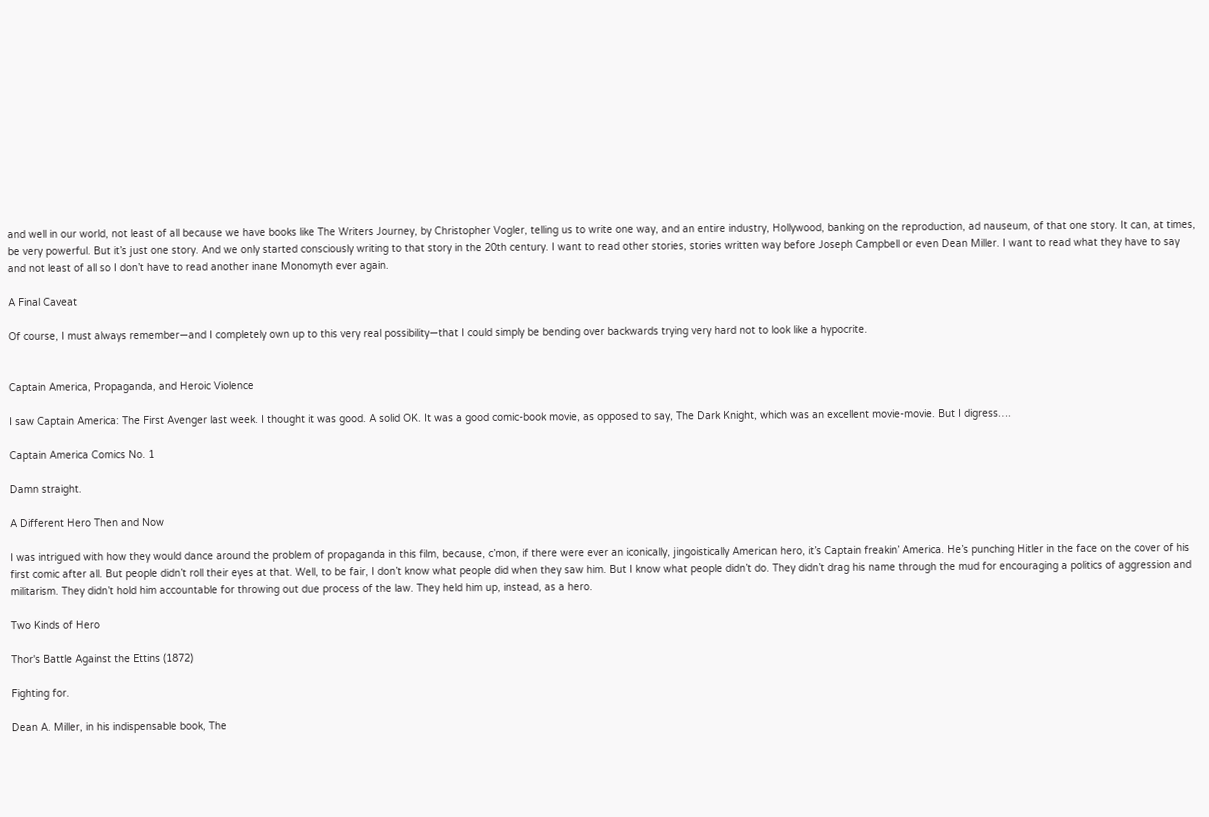and well in our world, not least of all because we have books like The Writers Journey, by Christopher Vogler, telling us to write one way, and an entire industry, Hollywood, banking on the reproduction, ad nauseum, of that one story. It can, at times, be very powerful. But it’s just one story. And we only started consciously writing to that story in the 20th century. I want to read other stories, stories written way before Joseph Campbell or even Dean Miller. I want to read what they have to say and not least of all so I don’t have to read another inane Monomyth ever again.

A Final Caveat

Of course, I must always remember—and I completely own up to this very real possibility—that I could simply be bending over backwards trying very hard not to look like a hypocrite.


Captain America, Propaganda, and Heroic Violence

I saw Captain America: The First Avenger last week. I thought it was good. A solid OK. It was a good comic-book movie, as opposed to say, The Dark Knight, which was an excellent movie-movie. But I digress….

Captain America Comics No. 1

Damn straight.

A Different Hero Then and Now

I was intrigued with how they would dance around the problem of propaganda in this film, because, c’mon, if there were ever an iconically, jingoistically American hero, it’s Captain freakin’ America. He’s punching Hitler in the face on the cover of his first comic after all. But people didn’t roll their eyes at that. Well, to be fair, I don’t know what people did when they saw him. But I know what people didn’t do. They didn’t drag his name through the mud for encouraging a politics of aggression and militarism. They didn’t hold him accountable for throwing out due process of the law. They held him up, instead, as a hero.

Two Kinds of Hero

Thor's Battle Against the Ettins (1872)

Fighting for.

Dean A. Miller, in his indispensable book, The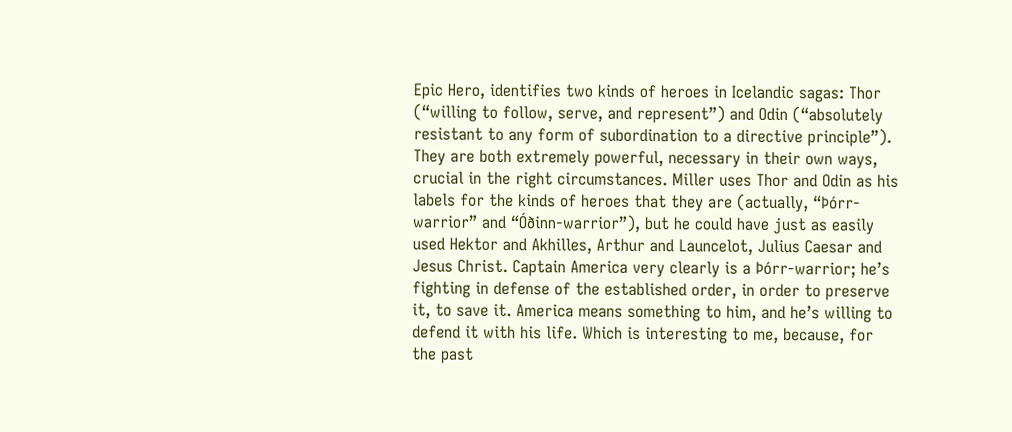Epic Hero, identifies two kinds of heroes in Icelandic sagas: Thor (“willing to follow, serve, and represent”) and Odin (“absolutely resistant to any form of subordination to a directive principle”). They are both extremely powerful, necessary in their own ways, crucial in the right circumstances. Miller uses Thor and Odin as his labels for the kinds of heroes that they are (actually, “Þórr-warrior” and “Óðinn-warrior”), but he could have just as easily used Hektor and Akhilles, Arthur and Launcelot, Julius Caesar and Jesus Christ. Captain America very clearly is a Þórr-warrior; he’s fighting in defense of the established order, in order to preserve it, to save it. America means something to him, and he’s willing to defend it with his life. Which is interesting to me, because, for the past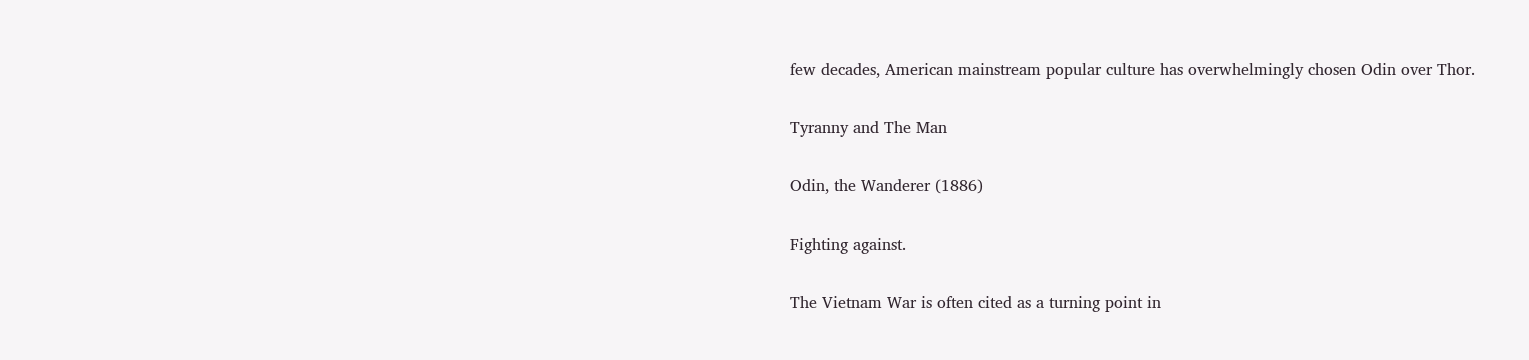few decades, American mainstream popular culture has overwhelmingly chosen Odin over Thor.

Tyranny and The Man

Odin, the Wanderer (1886)

Fighting against.

The Vietnam War is often cited as a turning point in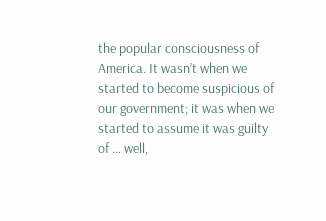the popular consciousness of America. It wasn’t when we started to become suspicious of our government; it was when we started to assume it was guilty of … well,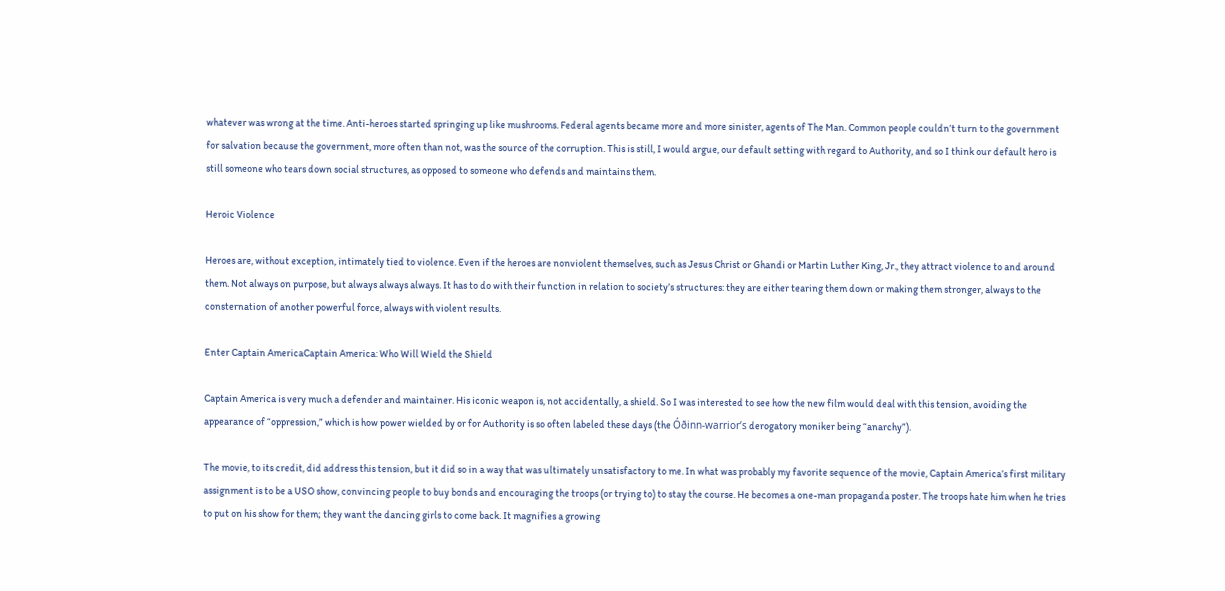whatever was wrong at the time. Anti-heroes started springing up like mushrooms. Federal agents became more and more sinister, agents of The Man. Common people couldn’t turn to the government for salvation because the government, more often than not, was the source of the corruption. This is still, I would argue, our default setting with regard to Authority, and so I think our default hero is still someone who tears down social structures, as opposed to someone who defends and maintains them.

Heroic Violence

Heroes are, without exception, intimately tied to violence. Even if the heroes are nonviolent themselves, such as Jesus Christ or Ghandi or Martin Luther King, Jr., they attract violence to and around them. Not always on purpose, but always always always. It has to do with their function in relation to society’s structures: they are either tearing them down or making them stronger, always to the consternation of another powerful force, always with violent results.

Enter Captain AmericaCaptain America: Who Will Wield the Shield

Captain America is very much a defender and maintainer. His iconic weapon is, not accidentally, a shield. So I was interested to see how the new film would deal with this tension, avoiding the appearance of “oppression,” which is how power wielded by or for Authority is so often labeled these days (the Óðinn-warrior’s derogatory moniker being “anarchy”).

The movie, to its credit, did address this tension, but it did so in a way that was ultimately unsatisfactory to me. In what was probably my favorite sequence of the movie, Captain America’s first military assignment is to be a USO show, convincing people to buy bonds and encouraging the troops (or trying to) to stay the course. He becomes a one-man propaganda poster. The troops hate him when he tries to put on his show for them; they want the dancing girls to come back. It magnifies a growing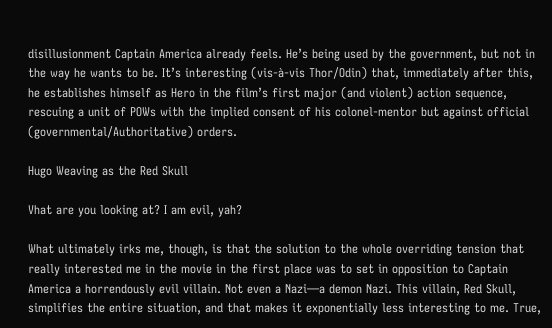disillusionment Captain America already feels. He’s being used by the government, but not in the way he wants to be. It’s interesting (vis-à-vis Thor/Odin) that, immediately after this, he establishes himself as Hero in the film’s first major (and violent) action sequence, rescuing a unit of POWs with the implied consent of his colonel-mentor but against official (governmental/Authoritative) orders.

Hugo Weaving as the Red Skull

Vhat are you looking at? I am evil, yah?

What ultimately irks me, though, is that the solution to the whole overriding tension that really interested me in the movie in the first place was to set in opposition to Captain America a horrendously evil villain. Not even a Nazi—a demon Nazi. This villain, Red Skull, simplifies the entire situation, and that makes it exponentially less interesting to me. True,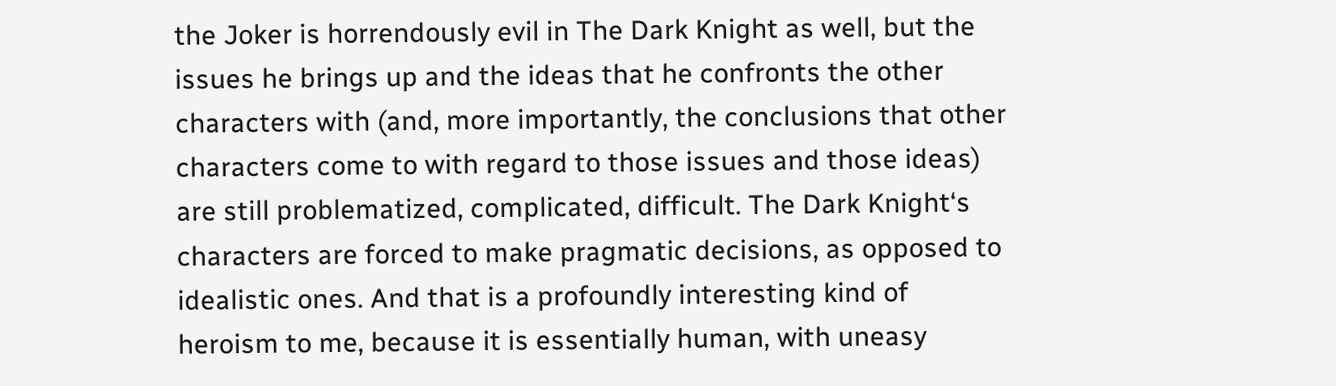the Joker is horrendously evil in The Dark Knight as well, but the issues he brings up and the ideas that he confronts the other characters with (and, more importantly, the conclusions that other characters come to with regard to those issues and those ideas) are still problematized, complicated, difficult. The Dark Knight‘s characters are forced to make pragmatic decisions, as opposed to idealistic ones. And that is a profoundly interesting kind of heroism to me, because it is essentially human, with uneasy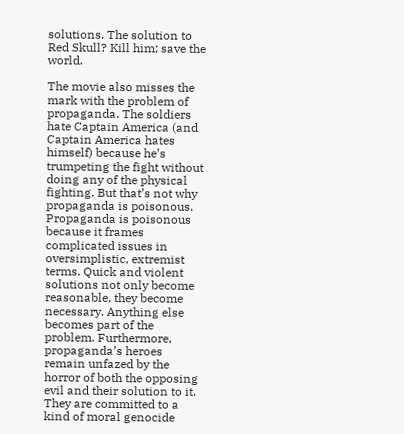solutions. The solution to Red Skull? Kill him; save the world.

The movie also misses the mark with the problem of propaganda. The soldiers hate Captain America (and Captain America hates himself) because he’s trumpeting the fight without doing any of the physical fighting. But that’s not why propaganda is poisonous. Propaganda is poisonous because it frames complicated issues in oversimplistic, extremist terms. Quick and violent solutions not only become reasonable, they become necessary. Anything else becomes part of the problem. Furthermore, propaganda’s heroes remain unfazed by the horror of both the opposing evil and their solution to it. They are committed to a kind of moral genocide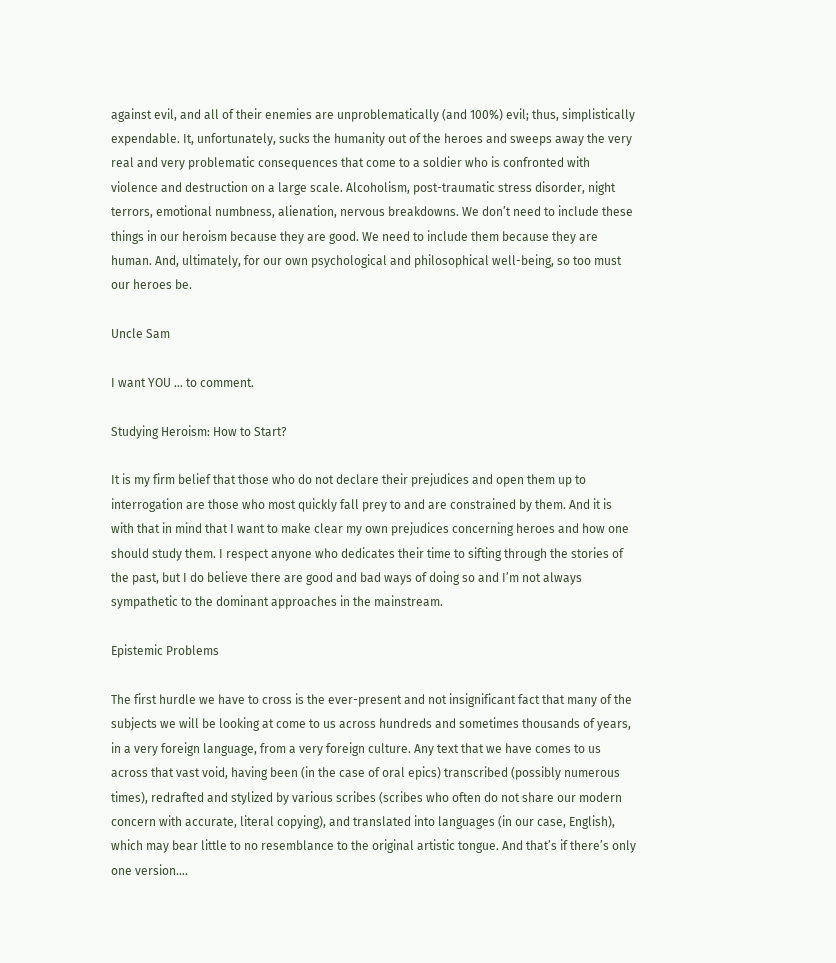against evil, and all of their enemies are unproblematically (and 100%) evil; thus, simplistically expendable. It, unfortunately, sucks the humanity out of the heroes and sweeps away the very real and very problematic consequences that come to a soldier who is confronted with violence and destruction on a large scale. Alcoholism, post-traumatic stress disorder, night terrors, emotional numbness, alienation, nervous breakdowns. We don’t need to include these things in our heroism because they are good. We need to include them because they are human. And, ultimately, for our own psychological and philosophical well-being, so too must our heroes be.

Uncle Sam

I want YOU ... to comment.

Studying Heroism: How to Start?

It is my firm belief that those who do not declare their prejudices and open them up to interrogation are those who most quickly fall prey to and are constrained by them. And it is with that in mind that I want to make clear my own prejudices concerning heroes and how one should study them. I respect anyone who dedicates their time to sifting through the stories of the past, but I do believe there are good and bad ways of doing so and I’m not always sympathetic to the dominant approaches in the mainstream.

Epistemic Problems

The first hurdle we have to cross is the ever-present and not insignificant fact that many of the subjects we will be looking at come to us across hundreds and sometimes thousands of years, in a very foreign language, from a very foreign culture. Any text that we have comes to us across that vast void, having been (in the case of oral epics) transcribed (possibly numerous times), redrafted and stylized by various scribes (scribes who often do not share our modern concern with accurate, literal copying), and translated into languages (in our case, English), which may bear little to no resemblance to the original artistic tongue. And that’s if there’s only one version….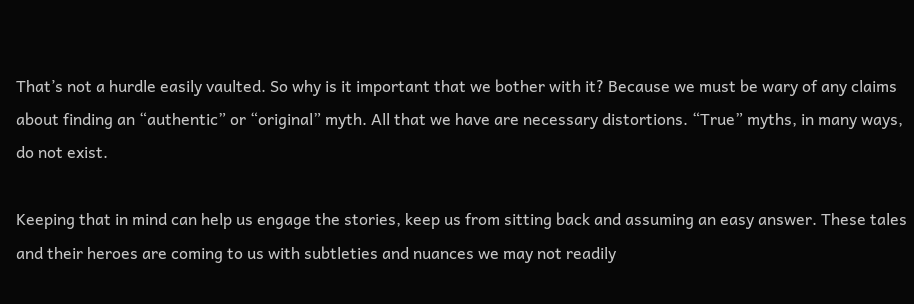That’s not a hurdle easily vaulted. So why is it important that we bother with it? Because we must be wary of any claims about finding an “authentic” or “original” myth. All that we have are necessary distortions. “True” myths, in many ways, do not exist.

Keeping that in mind can help us engage the stories, keep us from sitting back and assuming an easy answer. These tales and their heroes are coming to us with subtleties and nuances we may not readily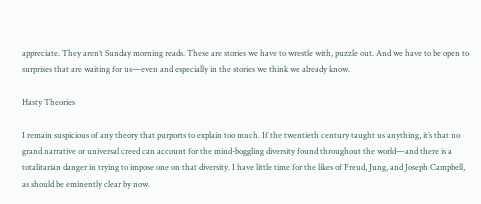appreciate. They aren’t Sunday morning reads. These are stories we have to wrestle with, puzzle out. And we have to be open to surprises that are waiting for us—even and especially in the stories we think we already know.

Hasty Theories

I remain suspicious of any theory that purports to explain too much. If the twentieth century taught us anything, it’s that no grand narrative or universal creed can account for the mind-boggling diversity found throughout the world—and there is a totalitarian danger in trying to impose one on that diversity. I have little time for the likes of Freud, Jung, and Joseph Campbell, as should be eminently clear by now.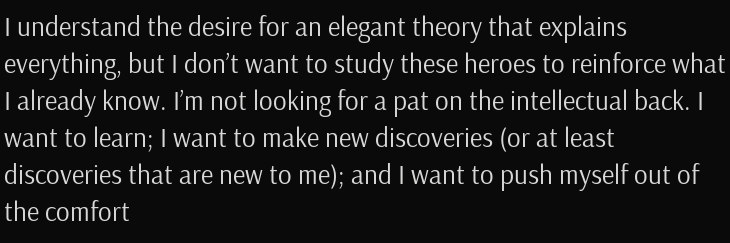I understand the desire for an elegant theory that explains everything, but I don’t want to study these heroes to reinforce what I already know. I’m not looking for a pat on the intellectual back. I want to learn; I want to make new discoveries (or at least discoveries that are new to me); and I want to push myself out of the comfort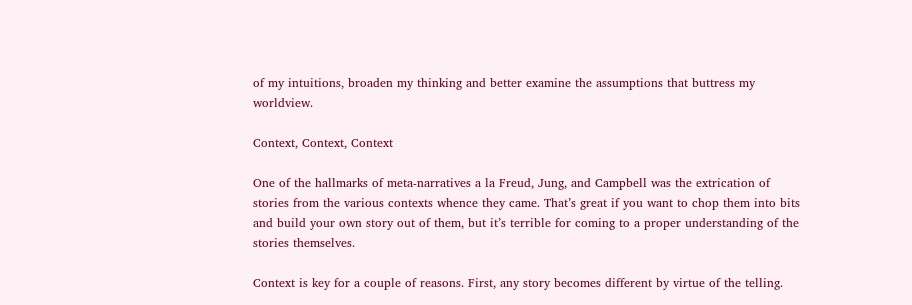of my intuitions, broaden my thinking and better examine the assumptions that buttress my worldview.

Context, Context, Context

One of the hallmarks of meta-narratives a la Freud, Jung, and Campbell was the extrication of stories from the various contexts whence they came. That’s great if you want to chop them into bits and build your own story out of them, but it’s terrible for coming to a proper understanding of the stories themselves.

Context is key for a couple of reasons. First, any story becomes different by virtue of the telling.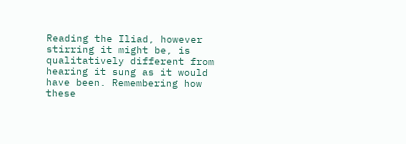Reading the Iliad, however stirring it might be, is qualitatively different from hearing it sung as it would have been. Remembering how these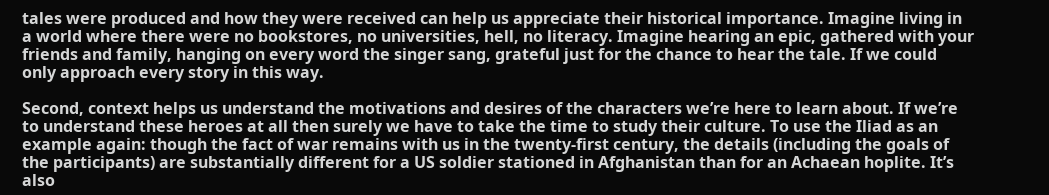tales were produced and how they were received can help us appreciate their historical importance. Imagine living in a world where there were no bookstores, no universities, hell, no literacy. Imagine hearing an epic, gathered with your friends and family, hanging on every word the singer sang, grateful just for the chance to hear the tale. If we could only approach every story in this way.

Second, context helps us understand the motivations and desires of the characters we’re here to learn about. If we’re to understand these heroes at all then surely we have to take the time to study their culture. To use the Iliad as an example again: though the fact of war remains with us in the twenty-first century, the details (including the goals of the participants) are substantially different for a US soldier stationed in Afghanistan than for an Achaean hoplite. It’s also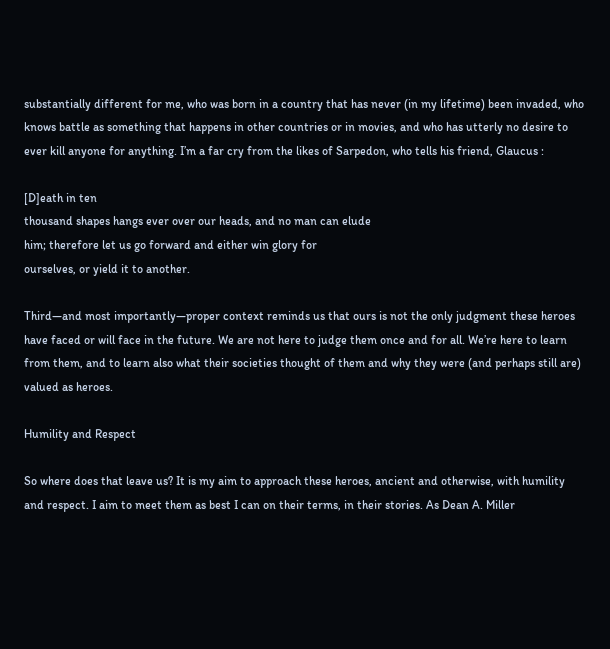substantially different for me, who was born in a country that has never (in my lifetime) been invaded, who knows battle as something that happens in other countries or in movies, and who has utterly no desire to ever kill anyone for anything. I’m a far cry from the likes of Sarpedon, who tells his friend, Glaucus :

[D]eath in ten
thousand shapes hangs ever over our heads, and no man can elude
him; therefore let us go forward and either win glory for
ourselves, or yield it to another.

Third—and most importantly—proper context reminds us that ours is not the only judgment these heroes have faced or will face in the future. We are not here to judge them once and for all. We’re here to learn from them, and to learn also what their societies thought of them and why they were (and perhaps still are) valued as heroes.

Humility and Respect

So where does that leave us? It is my aim to approach these heroes, ancient and otherwise, with humility and respect. I aim to meet them as best I can on their terms, in their stories. As Dean A. Miller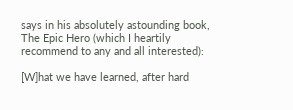says in his absolutely astounding book, The Epic Hero (which I heartily recommend to any and all interested):

[W]hat we have learned, after hard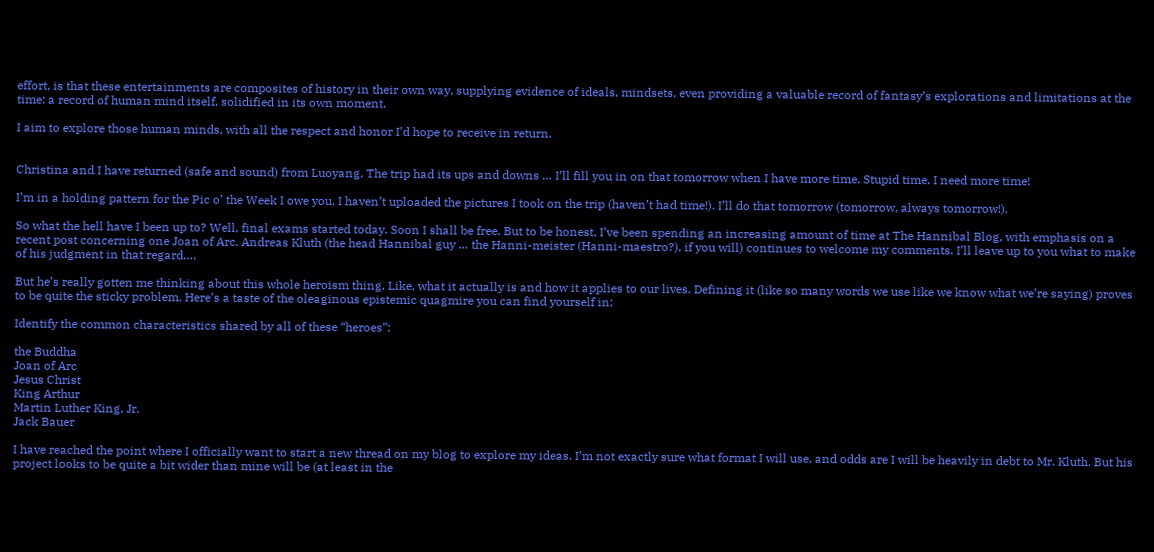effort, is that these entertainments are composites of history in their own way, supplying evidence of ideals, mindsets, even providing a valuable record of fantasy’s explorations and limitations at the time: a record of human mind itself, solidified in its own moment.

I aim to explore those human minds, with all the respect and honor I’d hope to receive in return.


Christina and I have returned (safe and sound) from Luoyang. The trip had its ups and downs … I’ll fill you in on that tomorrow when I have more time. Stupid time. I need more time!

I’m in a holding pattern for the Pic o’ the Week I owe you. I haven’t uploaded the pictures I took on the trip (haven’t had time!). I’ll do that tomorrow (tomorrow, always tomorrow!).

So what the hell have I been up to? Well, final exams started today. Soon I shall be free. But to be honest, I’ve been spending an increasing amount of time at The Hannibal Blog, with emphasis on a recent post concerning one Joan of Arc. Andreas Kluth (the head Hannibal guy … the Hanni-meister (Hanni-maestro?), if you will) continues to welcome my comments. I’ll leave up to you what to make of his judgment in that regard….

But he’s really gotten me thinking about this whole heroism thing. Like, what it actually is and how it applies to our lives. Defining it (like so many words we use like we know what we’re saying) proves to be quite the sticky problem. Here’s a taste of the oleaginous epistemic quagmire you can find yourself in:

Identify the common characteristics shared by all of these “heroes”:

the Buddha
Joan of Arc
Jesus Christ
King Arthur
Martin Luther King, Jr.
Jack Bauer

I have reached the point where I officially want to start a new thread on my blog to explore my ideas. I’m not exactly sure what format I will use, and odds are I will be heavily in debt to Mr. Kluth. But his project looks to be quite a bit wider than mine will be (at least in the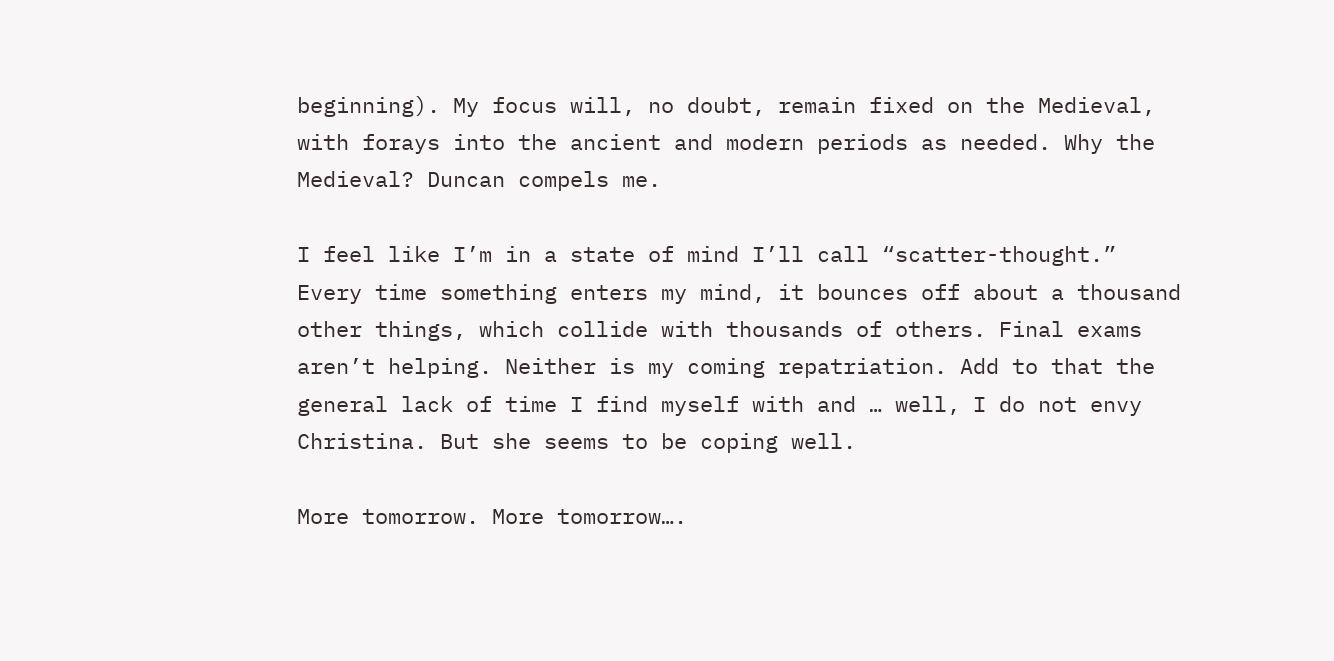beginning). My focus will, no doubt, remain fixed on the Medieval, with forays into the ancient and modern periods as needed. Why the Medieval? Duncan compels me.

I feel like I’m in a state of mind I’ll call “scatter-thought.” Every time something enters my mind, it bounces off about a thousand other things, which collide with thousands of others. Final exams aren’t helping. Neither is my coming repatriation. Add to that the general lack of time I find myself with and … well, I do not envy Christina. But she seems to be coping well.

More tomorrow. More tomorrow….